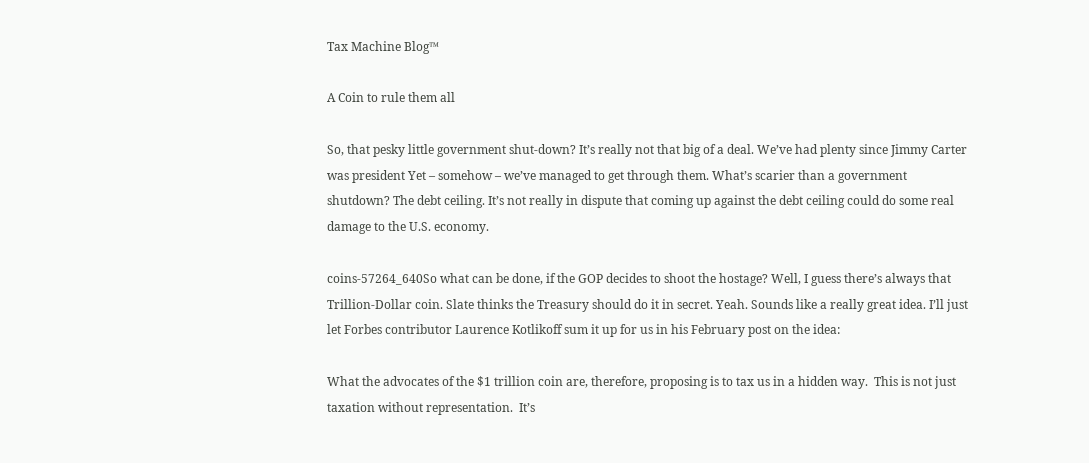Tax Machine Blog™

A Coin to rule them all

So, that pesky little government shut-down? It’s really not that big of a deal. We’ve had plenty since Jimmy Carter was president Yet – somehow – we’ve managed to get through them. What’s scarier than a government shutdown? The debt ceiling. It’s not really in dispute that coming up against the debt ceiling could do some real damage to the U.S. economy.

coins-57264_640So what can be done, if the GOP decides to shoot the hostage? Well, I guess there’s always that Trillion-Dollar coin. Slate thinks the Treasury should do it in secret. Yeah. Sounds like a really great idea. I’ll just let Forbes contributor Laurence Kotlikoff sum it up for us in his February post on the idea:

What the advocates of the $1 trillion coin are, therefore, proposing is to tax us in a hidden way.  This is not just taxation without representation.  It’s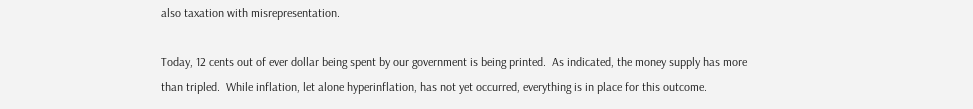also taxation with misrepresentation.

Today, 12 cents out of ever dollar being spent by our government is being printed.  As indicated, the money supply has more than tripled.  While inflation, let alone hyperinflation, has not yet occurred, everything is in place for this outcome.